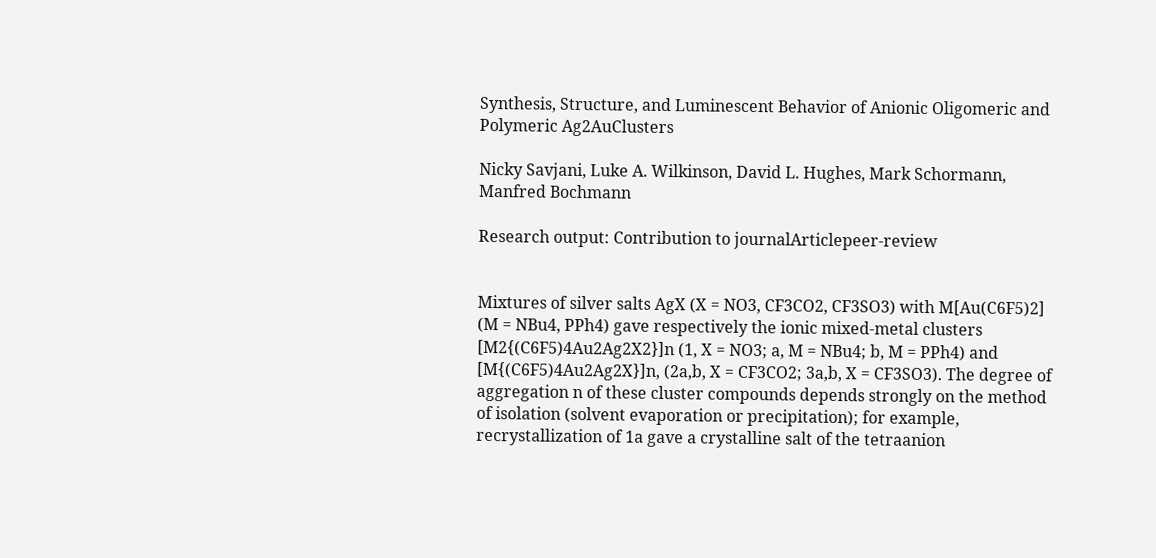Synthesis, Structure, and Luminescent Behavior of Anionic Oligomeric and Polymeric Ag2AuClusters

Nicky Savjani, Luke A. Wilkinson, David L. Hughes, Mark Schormann, Manfred Bochmann

Research output: Contribution to journalArticlepeer-review


Mixtures of silver salts AgX (X = NO3, CF3CO2, CF3SO3) with M[Au(C6F5)2] (M = NBu4, PPh4) gave respectively the ionic mixed-metal clusters [M2{(C6F5)4Au2Ag2X2}]n (1, X = NO3; a, M = NBu4; b, M = PPh4) and [M{(C6F5)4Au2Ag2X}]n, (2a,b, X = CF3CO2; 3a,b, X = CF3SO3). The degree of aggregation n of these cluster compounds depends strongly on the method of isolation (solvent evaporation or precipitation); for example, recrystallization of 1a gave a crystalline salt of the tetraanion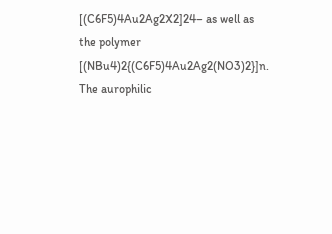[(C6F5)4Au2Ag2X2]24– as well as the polymer [(NBu4)2{(C6F5)4Au2Ag2(NO3)2}]n. The aurophilic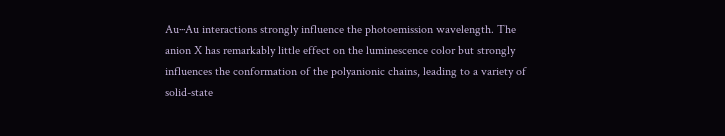Au···Au interactions strongly influence the photoemission wavelength. The anion X has remarkably little effect on the luminescence color but strongly influences the conformation of the polyanionic chains, leading to a variety of solid-state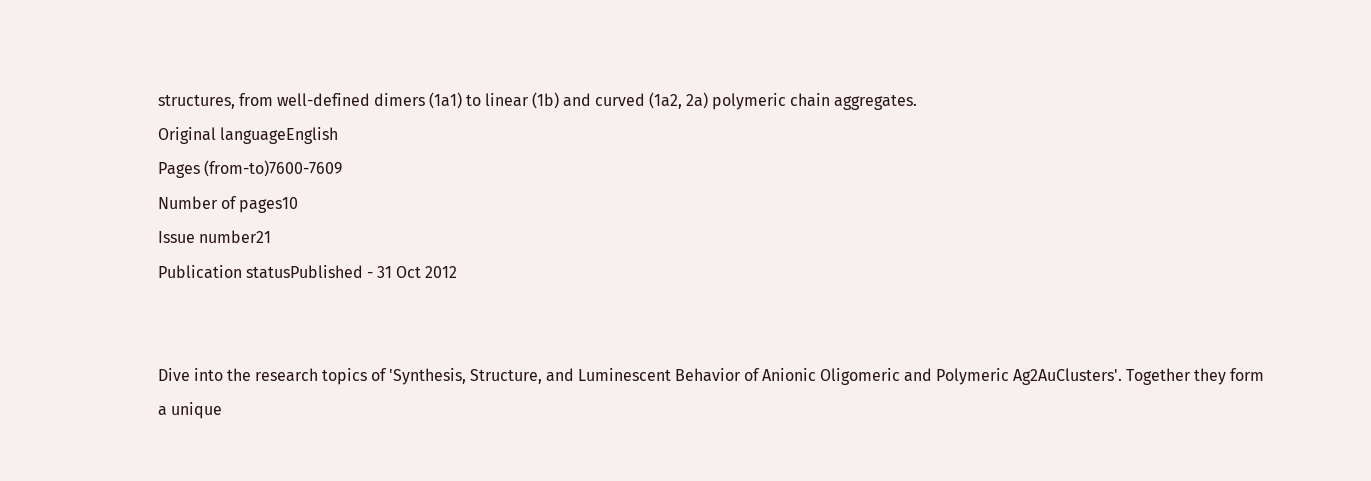structures, from well-defined dimers (1a1) to linear (1b) and curved (1a2, 2a) polymeric chain aggregates.
Original languageEnglish
Pages (from-to)7600-7609
Number of pages10
Issue number21
Publication statusPublished - 31 Oct 2012


Dive into the research topics of 'Synthesis, Structure, and Luminescent Behavior of Anionic Oligomeric and Polymeric Ag2AuClusters'. Together they form a unique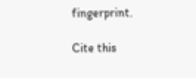fingerprint.

Cite this